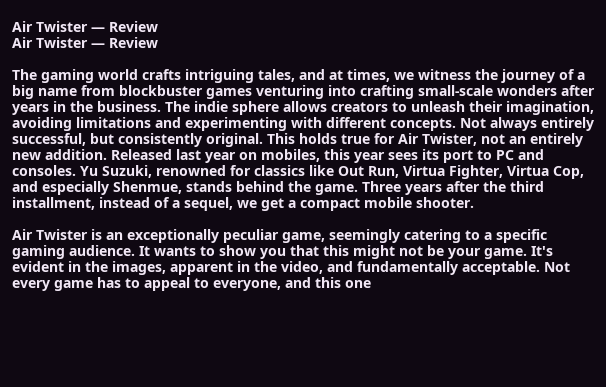Air Twister — Review
Air Twister — Review

The gaming world crafts intriguing tales, and at times, we witness the journey of a big name from blockbuster games venturing into crafting small-scale wonders after years in the business. The indie sphere allows creators to unleash their imagination, avoiding limitations and experimenting with different concepts. Not always entirely successful, but consistently original. This holds true for Air Twister, not an entirely new addition. Released last year on mobiles, this year sees its port to PC and consoles. Yu Suzuki, renowned for classics like Out Run, Virtua Fighter, Virtua Cop, and especially Shenmue, stands behind the game. Three years after the third installment, instead of a sequel, we get a compact mobile shooter.

Air Twister is an exceptionally peculiar game, seemingly catering to a specific gaming audience. It wants to show you that this might not be your game. It's evident in the images, apparent in the video, and fundamentally acceptable. Not every game has to appeal to everyone, and this one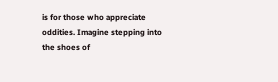is for those who appreciate oddities. Imagine stepping into the shoes of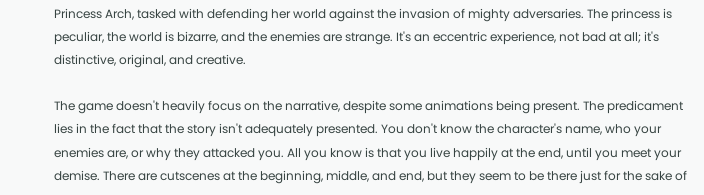Princess Arch, tasked with defending her world against the invasion of mighty adversaries. The princess is peculiar, the world is bizarre, and the enemies are strange. It's an eccentric experience, not bad at all; it's distinctive, original, and creative.

The game doesn't heavily focus on the narrative, despite some animations being present. The predicament lies in the fact that the story isn't adequately presented. You don't know the character's name, who your enemies are, or why they attacked you. All you know is that you live happily at the end, until you meet your demise. There are cutscenes at the beginning, middle, and end, but they seem to be there just for the sake of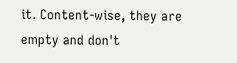it. Content-wise, they are empty and don't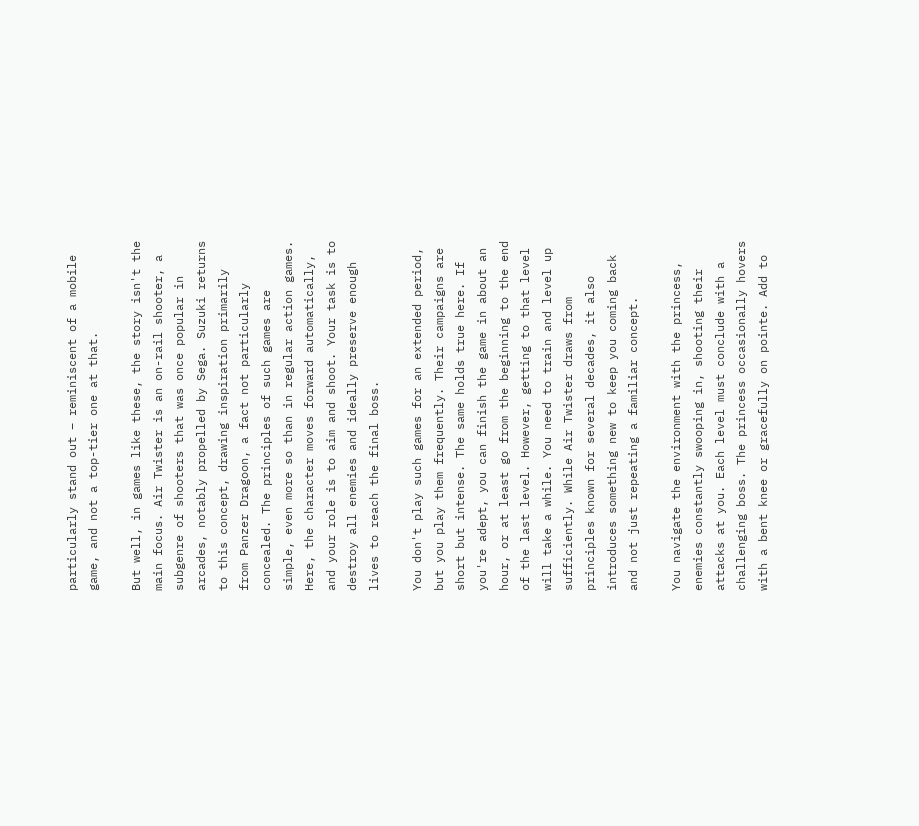particularly stand out – reminiscent of a mobile game, and not a top-tier one at that.

But well, in games like these, the story isn't the main focus. Air Twister is an on-rail shooter, a subgenre of shooters that was once popular in arcades, notably propelled by Sega. Suzuki returns to this concept, drawing inspiration primarily from Panzer Dragoon, a fact not particularly concealed. The principles of such games are simple, even more so than in regular action games. Here, the character moves forward automatically, and your role is to aim and shoot. Your task is to destroy all enemies and ideally preserve enough lives to reach the final boss.

You don't play such games for an extended period, but you play them frequently. Their campaigns are short but intense. The same holds true here. If you're adept, you can finish the game in about an hour, or at least go from the beginning to the end of the last level. However, getting to that level will take a while. You need to train and level up sufficiently. While Air Twister draws from principles known for several decades, it also introduces something new to keep you coming back and not just repeating a familiar concept.

You navigate the environment with the princess, enemies constantly swooping in, shooting their attacks at you. Each level must conclude with a challenging boss. The princess occasionally hovers with a bent knee or gracefully on pointe. Add to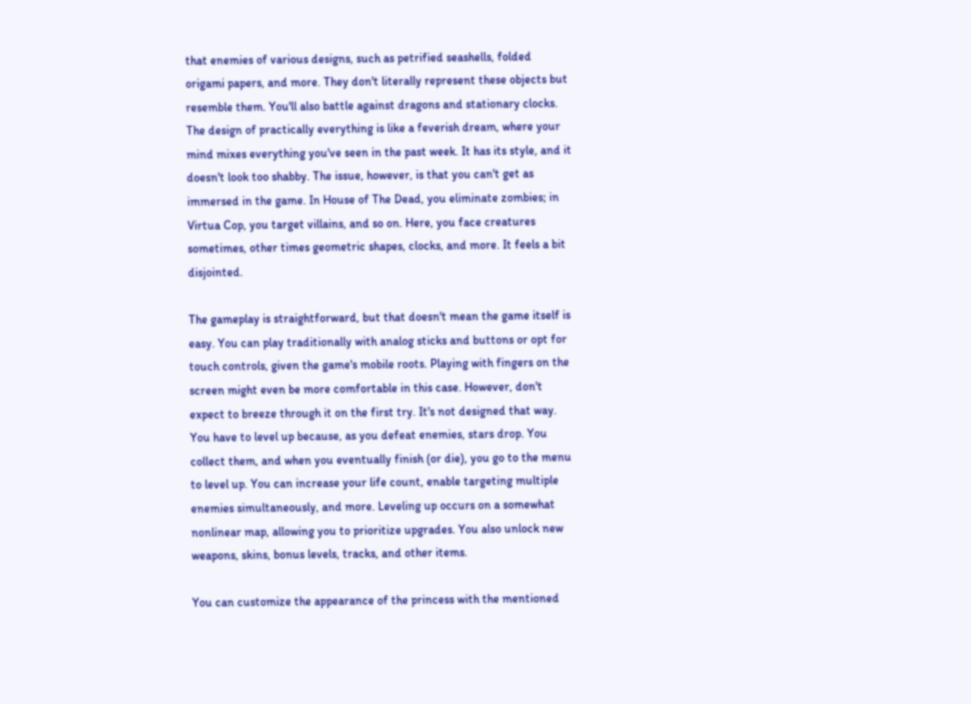that enemies of various designs, such as petrified seashells, folded origami papers, and more. They don't literally represent these objects but resemble them. You'll also battle against dragons and stationary clocks. The design of practically everything is like a feverish dream, where your mind mixes everything you've seen in the past week. It has its style, and it doesn't look too shabby. The issue, however, is that you can't get as immersed in the game. In House of The Dead, you eliminate zombies; in Virtua Cop, you target villains, and so on. Here, you face creatures sometimes, other times geometric shapes, clocks, and more. It feels a bit disjointed.

The gameplay is straightforward, but that doesn't mean the game itself is easy. You can play traditionally with analog sticks and buttons or opt for touch controls, given the game's mobile roots. Playing with fingers on the screen might even be more comfortable in this case. However, don't expect to breeze through it on the first try. It's not designed that way. You have to level up because, as you defeat enemies, stars drop. You collect them, and when you eventually finish (or die), you go to the menu to level up. You can increase your life count, enable targeting multiple enemies simultaneously, and more. Leveling up occurs on a somewhat nonlinear map, allowing you to prioritize upgrades. You also unlock new weapons, skins, bonus levels, tracks, and other items.

You can customize the appearance of the princess with the mentioned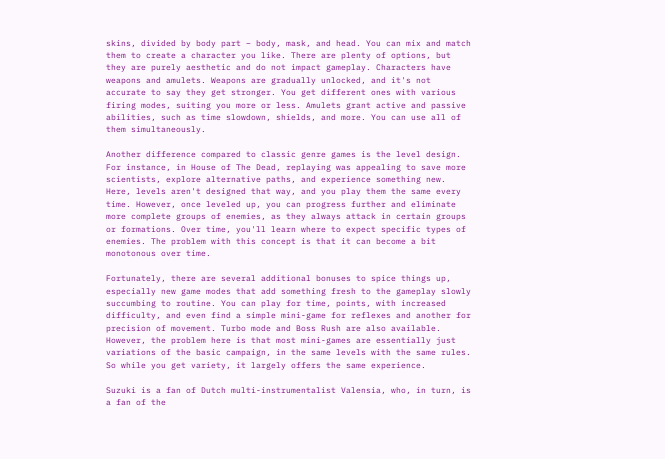skins, divided by body part – body, mask, and head. You can mix and match them to create a character you like. There are plenty of options, but they are purely aesthetic and do not impact gameplay. Characters have weapons and amulets. Weapons are gradually unlocked, and it's not accurate to say they get stronger. You get different ones with various firing modes, suiting you more or less. Amulets grant active and passive abilities, such as time slowdown, shields, and more. You can use all of them simultaneously.

Another difference compared to classic genre games is the level design. For instance, in House of The Dead, replaying was appealing to save more scientists, explore alternative paths, and experience something new. Here, levels aren't designed that way, and you play them the same every time. However, once leveled up, you can progress further and eliminate more complete groups of enemies, as they always attack in certain groups or formations. Over time, you'll learn where to expect specific types of enemies. The problem with this concept is that it can become a bit monotonous over time.

Fortunately, there are several additional bonuses to spice things up, especially new game modes that add something fresh to the gameplay slowly succumbing to routine. You can play for time, points, with increased difficulty, and even find a simple mini-game for reflexes and another for precision of movement. Turbo mode and Boss Rush are also available. However, the problem here is that most mini-games are essentially just variations of the basic campaign, in the same levels with the same rules. So while you get variety, it largely offers the same experience.

Suzuki is a fan of Dutch multi-instrumentalist Valensia, who, in turn, is a fan of the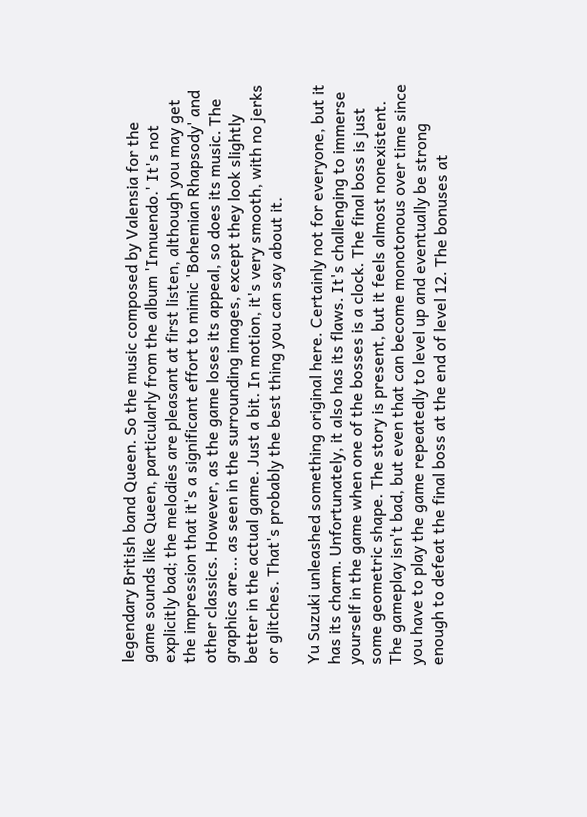legendary British band Queen. So the music composed by Valensia for the game sounds like Queen, particularly from the album 'Innuendo.' It's not explicitly bad; the melodies are pleasant at first listen, although you may get the impression that it's a significant effort to mimic 'Bohemian Rhapsody' and other classics. However, as the game loses its appeal, so does its music. The graphics are... as seen in the surrounding images, except they look slightly better in the actual game. Just a bit. In motion, it's very smooth, with no jerks or glitches. That's probably the best thing you can say about it.

Yu Suzuki unleashed something original here. Certainly not for everyone, but it has its charm. Unfortunately, it also has its flaws. It's challenging to immerse yourself in the game when one of the bosses is a clock. The final boss is just some geometric shape. The story is present, but it feels almost nonexistent. The gameplay isn't bad, but even that can become monotonous over time since you have to play the game repeatedly to level up and eventually be strong enough to defeat the final boss at the end of level 12. The bonuses at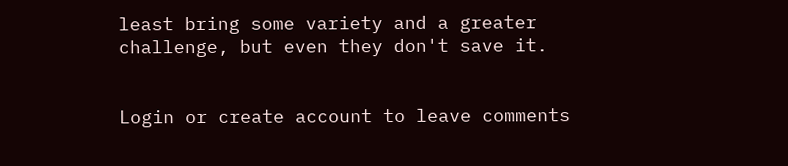least bring some variety and a greater challenge, but even they don't save it.


Login or create account to leave comments